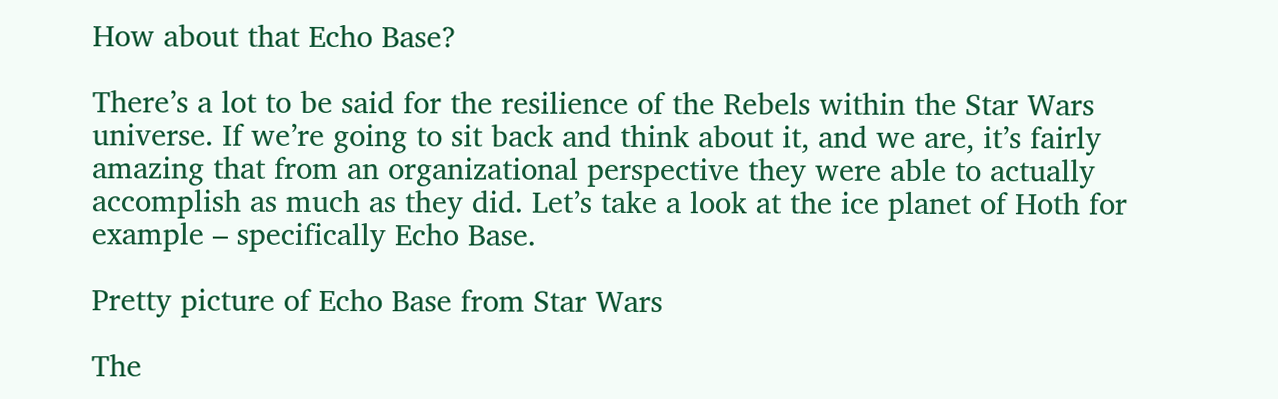How about that Echo Base?

There’s a lot to be said for the resilience of the Rebels within the Star Wars universe. If we’re going to sit back and think about it, and we are, it’s fairly amazing that from an organizational perspective they were able to actually accomplish as much as they did. Let’s take a look at the ice planet of Hoth for example – specifically Echo Base.

Pretty picture of Echo Base from Star Wars

The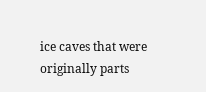ice caves that were originally parts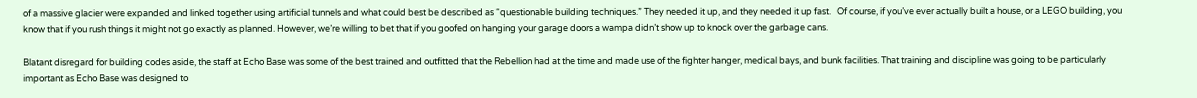of a massive glacier were expanded and linked together using artificial tunnels and what could best be described as “questionable building techniques.” They needed it up, and they needed it up fast.   Of course, if you’ve ever actually built a house, or a LEGO building, you know that if you rush things it might not go exactly as planned. However, we’re willing to bet that if you goofed on hanging your garage doors a wampa didn’t show up to knock over the garbage cans.

Blatant disregard for building codes aside, the staff at Echo Base was some of the best trained and outfitted that the Rebellion had at the time and made use of the fighter hanger, medical bays, and bunk facilities. That training and discipline was going to be particularly important as Echo Base was designed to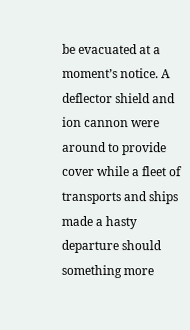be evacuated at a moment’s notice. A deflector shield and ion cannon were around to provide cover while a fleet of transports and ships made a hasty departure should something more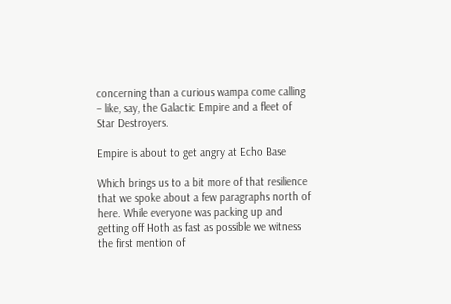concerning than a curious wampa come calling – like, say, the Galactic Empire and a fleet of Star Destroyers.

Empire is about to get angry at Echo Base

Which brings us to a bit more of that resilience that we spoke about a few paragraphs north of here. While everyone was packing up and getting off Hoth as fast as possible we witness the first mention of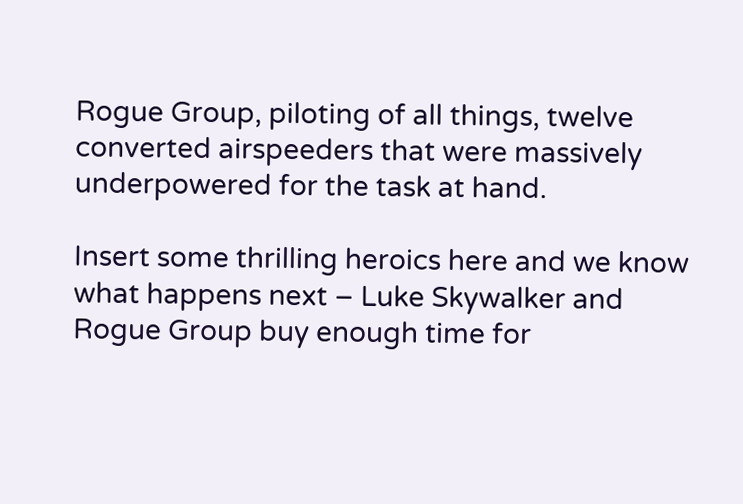Rogue Group, piloting of all things, twelve converted airspeeders that were massively underpowered for the task at hand.

Insert some thrilling heroics here and we know what happens next – Luke Skywalker and Rogue Group buy enough time for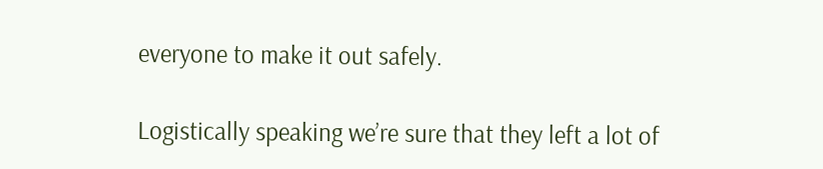everyone to make it out safely.

Logistically speaking we’re sure that they left a lot of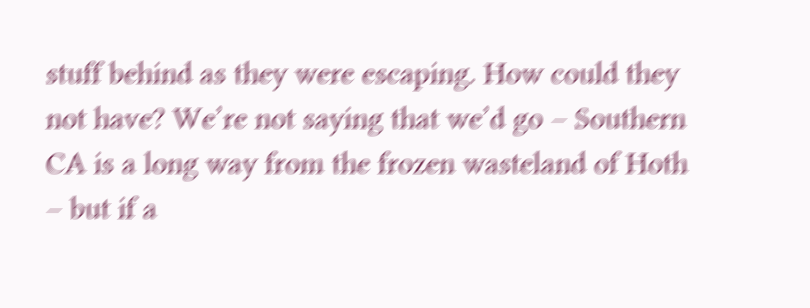stuff behind as they were escaping. How could they not have? We’re not saying that we’d go – Southern CA is a long way from the frozen wasteland of Hoth – but if a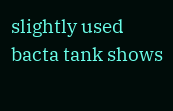slightly used bacta tank shows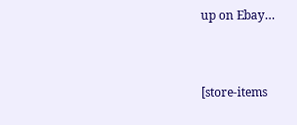up on Ebay…


[store-items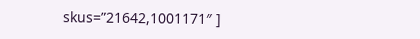skus=”21642,1001171″ ]